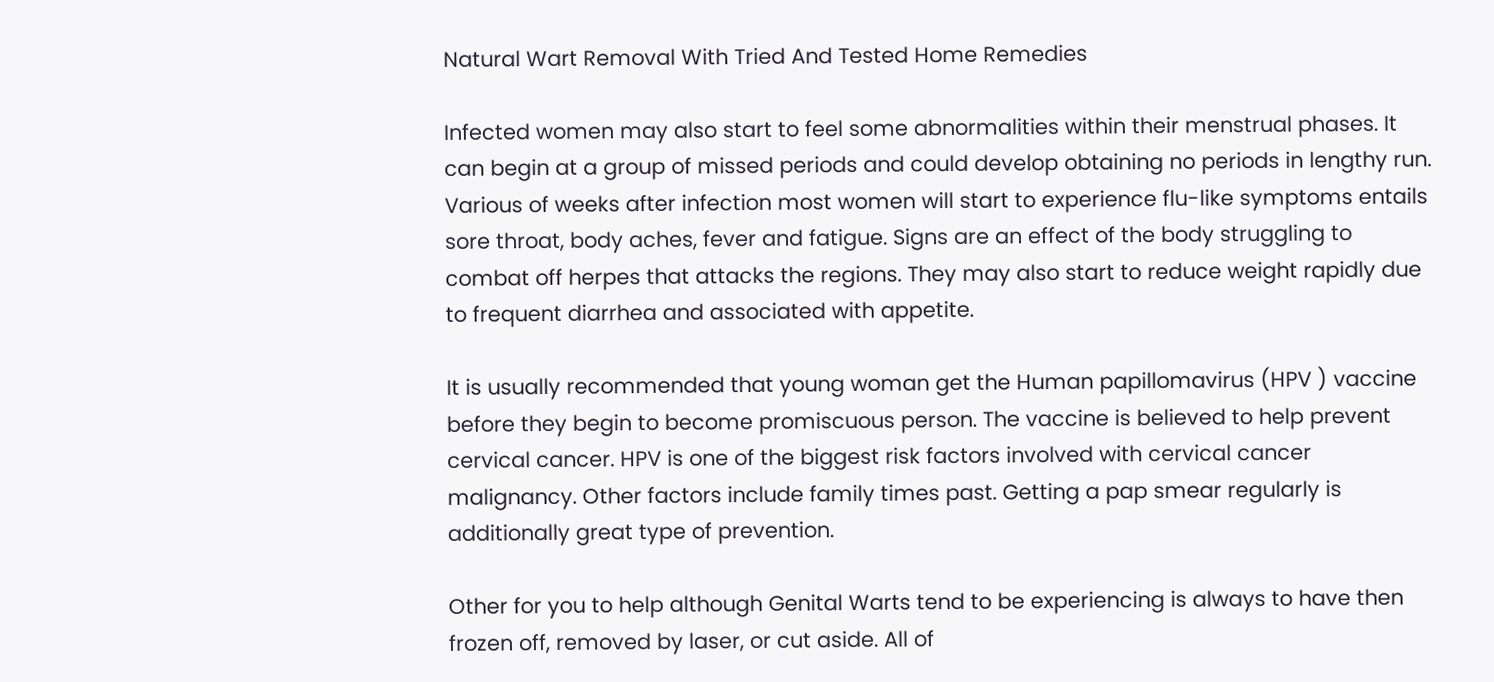Natural Wart Removal With Tried And Tested Home Remedies

Infected women may also start to feel some abnormalities within their menstrual phases. It can begin at a group of missed periods and could develop obtaining no periods in lengthy run. Various of weeks after infection most women will start to experience flu-like symptoms entails sore throat, body aches, fever and fatigue. Signs are an effect of the body struggling to combat off herpes that attacks the regions. They may also start to reduce weight rapidly due to frequent diarrhea and associated with appetite.

It is usually recommended that young woman get the Human papillomavirus (HPV ) vaccine before they begin to become promiscuous person. The vaccine is believed to help prevent cervical cancer. HPV is one of the biggest risk factors involved with cervical cancer malignancy. Other factors include family times past. Getting a pap smear regularly is additionally great type of prevention.

Other for you to help although Genital Warts tend to be experiencing is always to have then frozen off, removed by laser, or cut aside. All of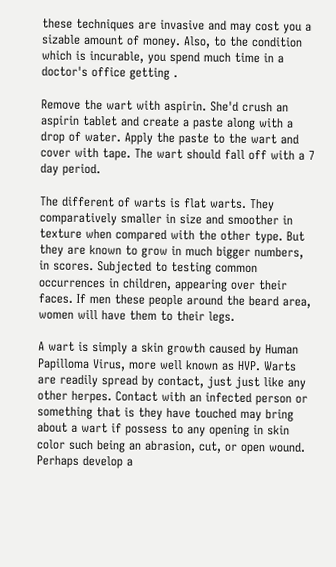these techniques are invasive and may cost you a sizable amount of money. Also, to the condition which is incurable, you spend much time in a doctor's office getting .

Remove the wart with aspirin. She'd crush an aspirin tablet and create a paste along with a drop of water. Apply the paste to the wart and cover with tape. The wart should fall off with a 7 day period.

The different of warts is flat warts. They comparatively smaller in size and smoother in texture when compared with the other type. But they are known to grow in much bigger numbers, in scores. Subjected to testing common occurrences in children, appearing over their faces. If men these people around the beard area, women will have them to their legs.

A wart is simply a skin growth caused by Human Papilloma Virus, more well known as HVP. Warts are readily spread by contact, just just like any other herpes. Contact with an infected person or something that is they have touched may bring about a wart if possess to any opening in skin color such being an abrasion, cut, or open wound. Perhaps develop a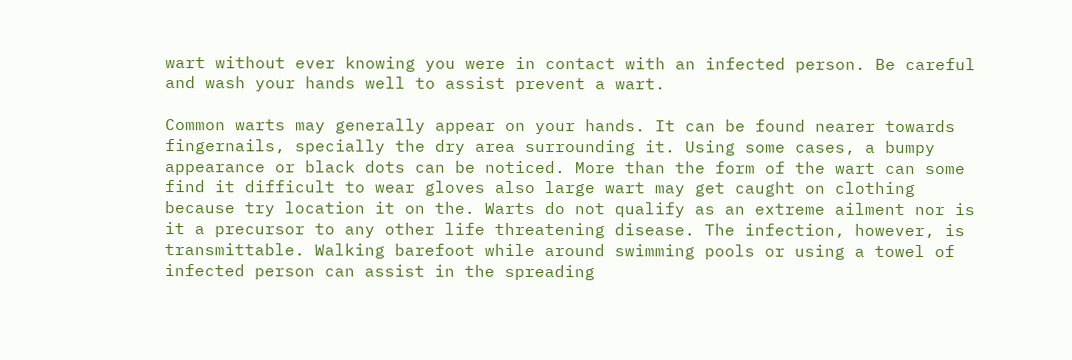wart without ever knowing you were in contact with an infected person. Be careful and wash your hands well to assist prevent a wart.

Common warts may generally appear on your hands. It can be found nearer towards fingernails, specially the dry area surrounding it. Using some cases, a bumpy appearance or black dots can be noticed. More than the form of the wart can some find it difficult to wear gloves also large wart may get caught on clothing because try location it on the. Warts do not qualify as an extreme ailment nor is it a precursor to any other life threatening disease. The infection, however, is transmittable. Walking barefoot while around swimming pools or using a towel of infected person can assist in the spreading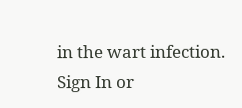in the wart infection.
Sign In or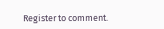Register to comment.